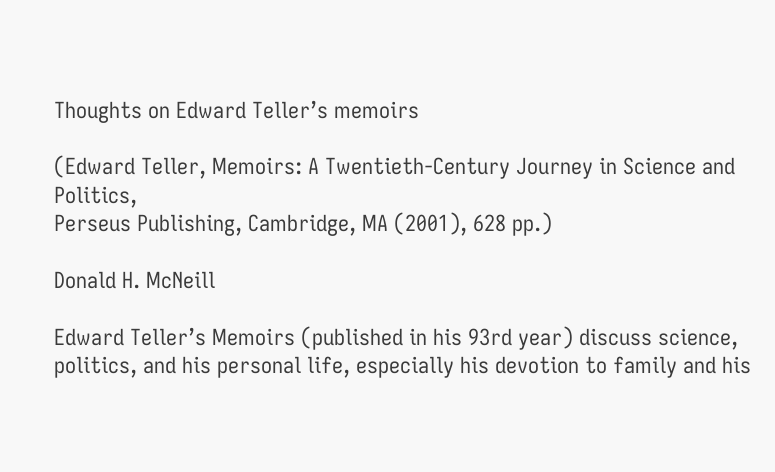Thoughts on Edward Teller’s memoirs

(Edward Teller, Memoirs: A Twentieth-Century Journey in Science and Politics,
Perseus Publishing, Cambridge, MA (2001), 628 pp.)

Donald H. McNeill

Edward Teller’s Memoirs (published in his 93rd year) discuss science, politics, and his personal life, especially his devotion to family and his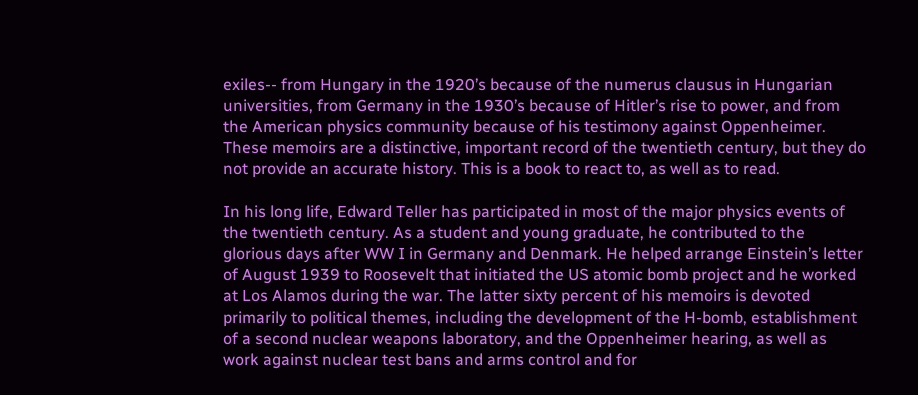exiles-- from Hungary in the 1920’s because of the numerus clausus in Hungarian universities, from Germany in the 1930’s because of Hitler’s rise to power, and from the American physics community because of his testimony against Oppenheimer. These memoirs are a distinctive, important record of the twentieth century, but they do not provide an accurate history. This is a book to react to, as well as to read.

In his long life, Edward Teller has participated in most of the major physics events of the twentieth century. As a student and young graduate, he contributed to the glorious days after WW I in Germany and Denmark. He helped arrange Einstein’s letter of August 1939 to Roosevelt that initiated the US atomic bomb project and he worked at Los Alamos during the war. The latter sixty percent of his memoirs is devoted primarily to political themes, including the development of the H-bomb, establishment of a second nuclear weapons laboratory, and the Oppenheimer hearing, as well as work against nuclear test bans and arms control and for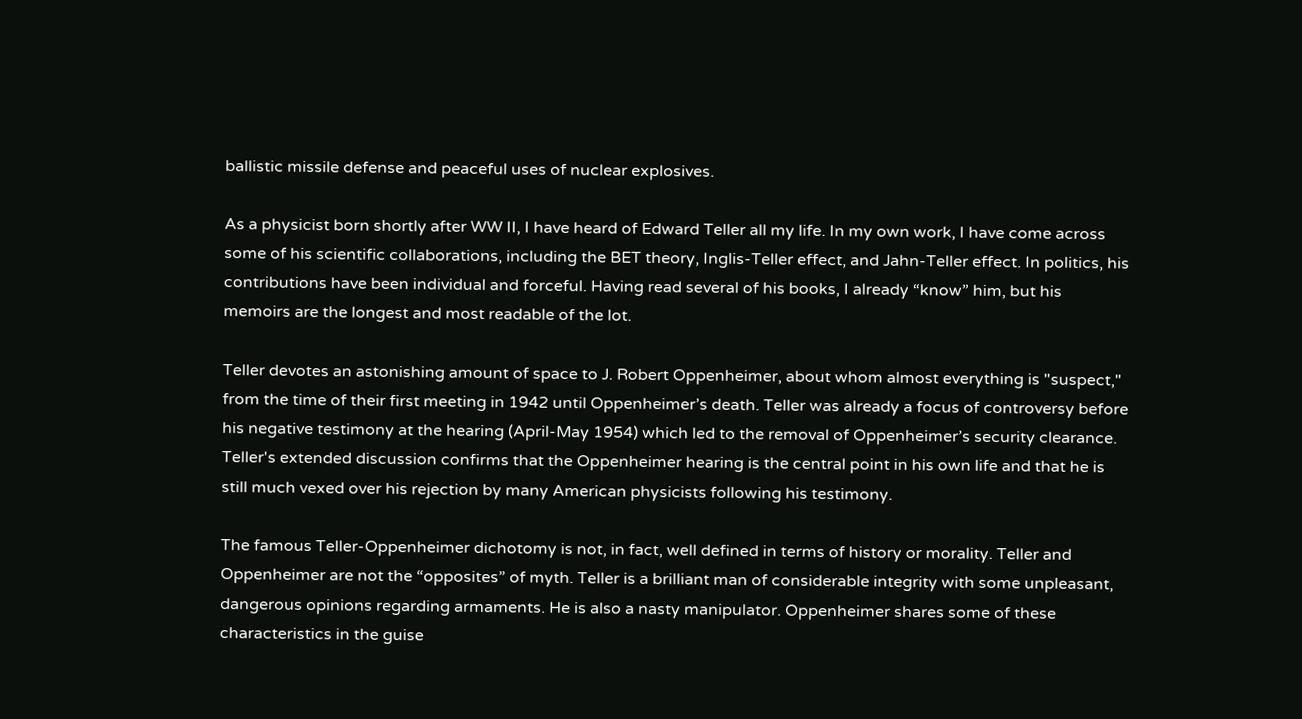ballistic missile defense and peaceful uses of nuclear explosives.

As a physicist born shortly after WW II, I have heard of Edward Teller all my life. In my own work, I have come across some of his scientific collaborations, including the BET theory, Inglis-Teller effect, and Jahn-Teller effect. In politics, his contributions have been individual and forceful. Having read several of his books, I already “know” him, but his memoirs are the longest and most readable of the lot.

Teller devotes an astonishing amount of space to J. Robert Oppenheimer, about whom almost everything is "suspect," from the time of their first meeting in 1942 until Oppenheimer’s death. Teller was already a focus of controversy before his negative testimony at the hearing (April-May 1954) which led to the removal of Oppenheimer’s security clearance. Teller's extended discussion confirms that the Oppenheimer hearing is the central point in his own life and that he is still much vexed over his rejection by many American physicists following his testimony.

The famous Teller-Oppenheimer dichotomy is not, in fact, well defined in terms of history or morality. Teller and Oppenheimer are not the “opposites” of myth. Teller is a brilliant man of considerable integrity with some unpleasant, dangerous opinions regarding armaments. He is also a nasty manipulator. Oppenheimer shares some of these characteristics in the guise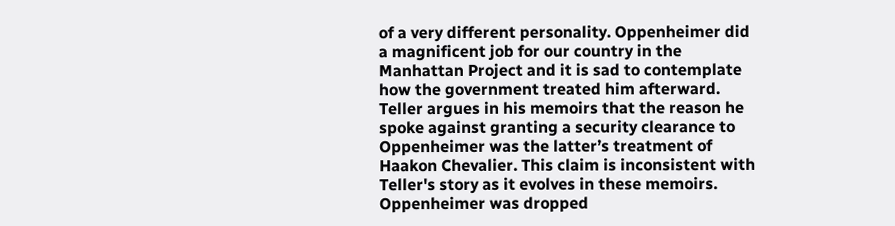of a very different personality. Oppenheimer did a magnificent job for our country in the Manhattan Project and it is sad to contemplate how the government treated him afterward. Teller argues in his memoirs that the reason he spoke against granting a security clearance to Oppenheimer was the latter’s treatment of Haakon Chevalier. This claim is inconsistent with Teller's story as it evolves in these memoirs. Oppenheimer was dropped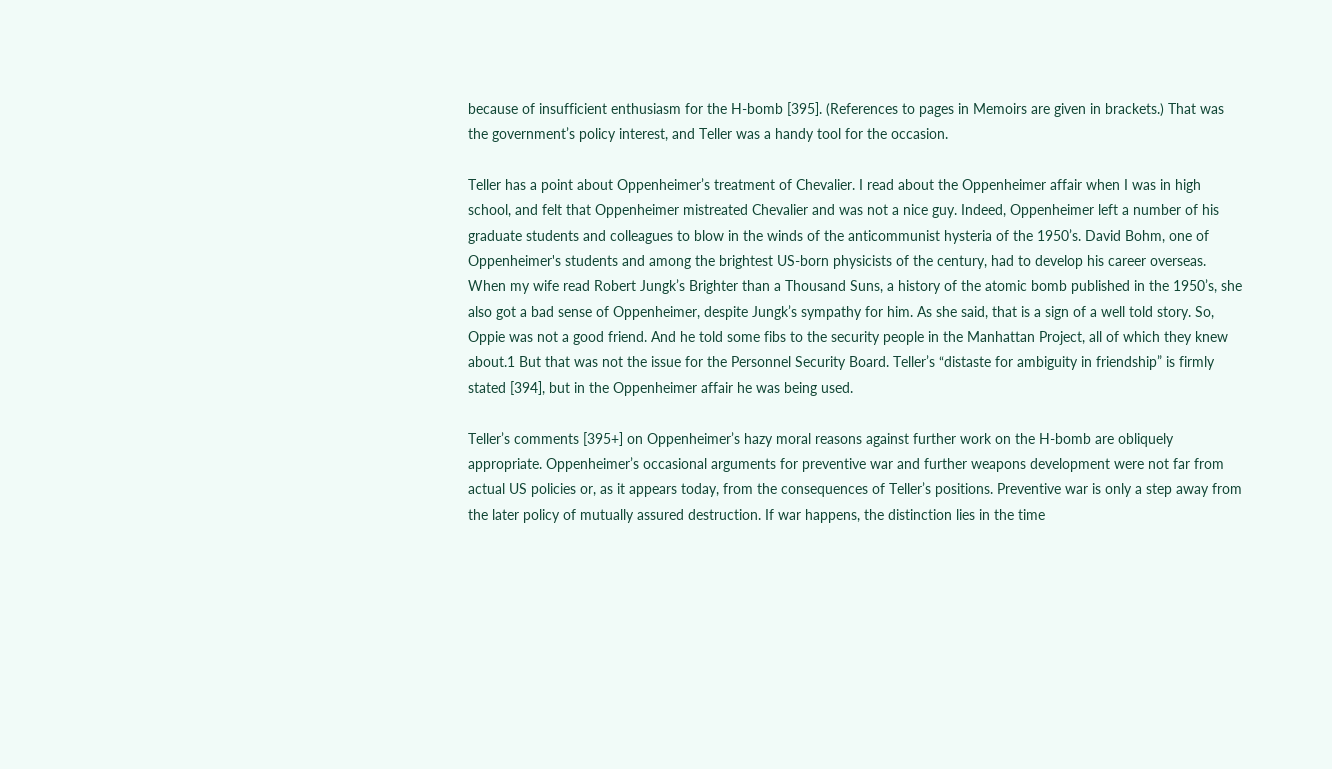because of insufficient enthusiasm for the H-bomb [395]. (References to pages in Memoirs are given in brackets.) That was the government’s policy interest, and Teller was a handy tool for the occasion.

Teller has a point about Oppenheimer’s treatment of Chevalier. I read about the Oppenheimer affair when I was in high school, and felt that Oppenheimer mistreated Chevalier and was not a nice guy. Indeed, Oppenheimer left a number of his graduate students and colleagues to blow in the winds of the anticommunist hysteria of the 1950’s. David Bohm, one of Oppenheimer's students and among the brightest US-born physicists of the century, had to develop his career overseas. When my wife read Robert Jungk’s Brighter than a Thousand Suns, a history of the atomic bomb published in the 1950’s, she also got a bad sense of Oppenheimer, despite Jungk’s sympathy for him. As she said, that is a sign of a well told story. So, Oppie was not a good friend. And he told some fibs to the security people in the Manhattan Project, all of which they knew about.1 But that was not the issue for the Personnel Security Board. Teller’s “distaste for ambiguity in friendship” is firmly stated [394], but in the Oppenheimer affair he was being used.

Teller’s comments [395+] on Oppenheimer’s hazy moral reasons against further work on the H-bomb are obliquely appropriate. Oppenheimer’s occasional arguments for preventive war and further weapons development were not far from actual US policies or, as it appears today, from the consequences of Teller’s positions. Preventive war is only a step away from the later policy of mutually assured destruction. If war happens, the distinction lies in the time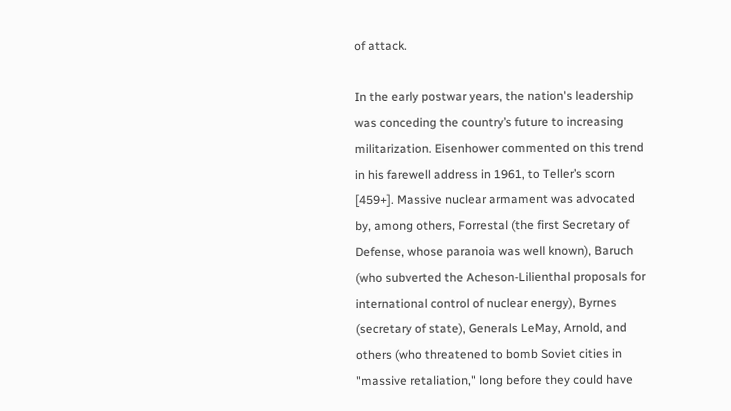of attack.

In the early postwar years, the nation's leadership was conceding the country’s future to increasing militarization. Eisenhower commented on this trend in his farewell address in 1961, to Teller’s scorn [459+]. Massive nuclear armament was advocated by, among others, Forrestal (the first Secretary of Defense, whose paranoia was well known), Baruch (who subverted the Acheson-Lilienthal proposals for international control of nuclear energy), Byrnes (secretary of state), Generals LeMay, Arnold, and others (who threatened to bomb Soviet cities in "massive retaliation," long before they could have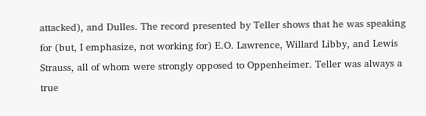attacked), and Dulles. The record presented by Teller shows that he was speaking for (but, I emphasize, not working for) E.O. Lawrence, Willard Libby, and Lewis Strauss, all of whom were strongly opposed to Oppenheimer. Teller was always a true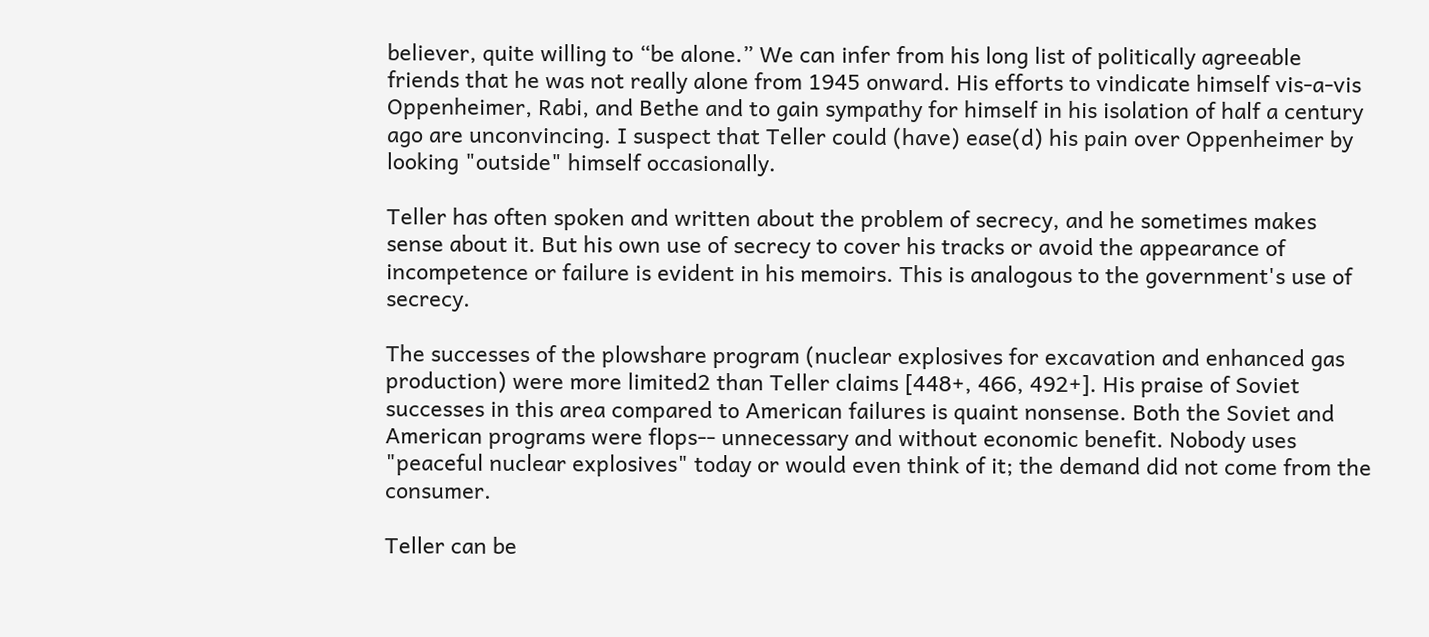believer, quite willing to “be alone.” We can infer from his long list of politically agreeable friends that he was not really alone from 1945 onward. His efforts to vindicate himself vis-a-vis Oppenheimer, Rabi, and Bethe and to gain sympathy for himself in his isolation of half a century ago are unconvincing. I suspect that Teller could (have) ease(d) his pain over Oppenheimer by looking "outside" himself occasionally.

Teller has often spoken and written about the problem of secrecy, and he sometimes makes sense about it. But his own use of secrecy to cover his tracks or avoid the appearance of incompetence or failure is evident in his memoirs. This is analogous to the government's use of secrecy.

The successes of the plowshare program (nuclear explosives for excavation and enhanced gas production) were more limited2 than Teller claims [448+, 466, 492+]. His praise of Soviet successes in this area compared to American failures is quaint nonsense. Both the Soviet and American programs were flops-- unnecessary and without economic benefit. Nobody uses "peaceful nuclear explosives" today or would even think of it; the demand did not come from the consumer.

Teller can be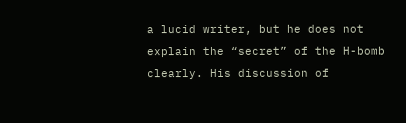a lucid writer, but he does not explain the “secret” of the H-bomb clearly. His discussion of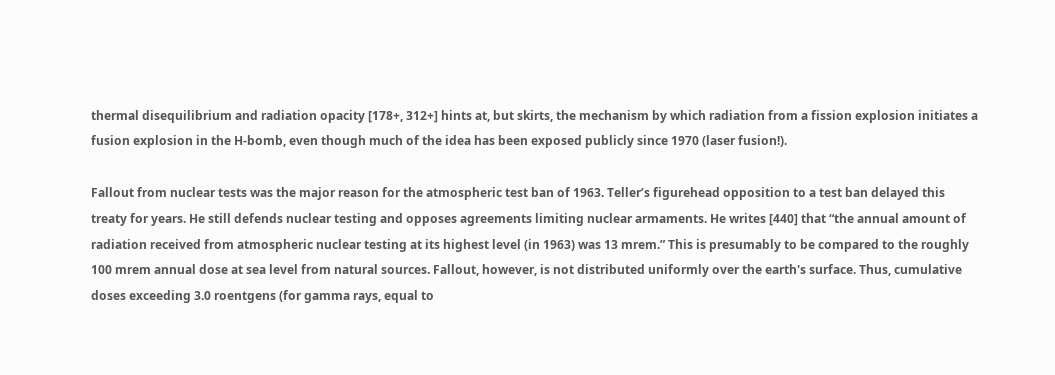thermal disequilibrium and radiation opacity [178+, 312+] hints at, but skirts, the mechanism by which radiation from a fission explosion initiates a fusion explosion in the H-bomb, even though much of the idea has been exposed publicly since 1970 (laser fusion!).

Fallout from nuclear tests was the major reason for the atmospheric test ban of 1963. Teller’s figurehead opposition to a test ban delayed this treaty for years. He still defends nuclear testing and opposes agreements limiting nuclear armaments. He writes [440] that “the annual amount of radiation received from atmospheric nuclear testing at its highest level (in 1963) was 13 mrem.” This is presumably to be compared to the roughly 100 mrem annual dose at sea level from natural sources. Fallout, however, is not distributed uniformly over the earth's surface. Thus, cumulative doses exceeding 3.0 roentgens (for gamma rays, equal to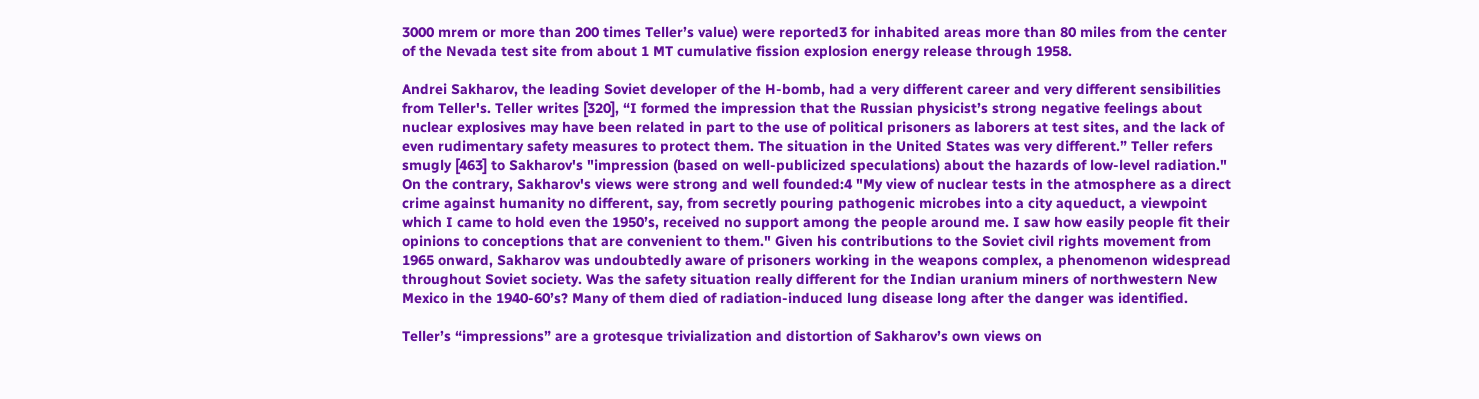3000 mrem or more than 200 times Teller’s value) were reported3 for inhabited areas more than 80 miles from the center of the Nevada test site from about 1 MT cumulative fission explosion energy release through 1958.

Andrei Sakharov, the leading Soviet developer of the H-bomb, had a very different career and very different sensibilities from Teller's. Teller writes [320], “I formed the impression that the Russian physicist’s strong negative feelings about nuclear explosives may have been related in part to the use of political prisoners as laborers at test sites, and the lack of even rudimentary safety measures to protect them. The situation in the United States was very different.” Teller refers smugly [463] to Sakharov's "impression (based on well-publicized speculations) about the hazards of low-level radiation." On the contrary, Sakharov's views were strong and well founded:4 "My view of nuclear tests in the atmosphere as a direct crime against humanity no different, say, from secretly pouring pathogenic microbes into a city aqueduct, a viewpoint which I came to hold even the 1950’s, received no support among the people around me. I saw how easily people fit their opinions to conceptions that are convenient to them." Given his contributions to the Soviet civil rights movement from 1965 onward, Sakharov was undoubtedly aware of prisoners working in the weapons complex, a phenomenon widespread throughout Soviet society. Was the safety situation really different for the Indian uranium miners of northwestern New Mexico in the 1940-60’s? Many of them died of radiation-induced lung disease long after the danger was identified.

Teller’s “impressions” are a grotesque trivialization and distortion of Sakharov’s own views on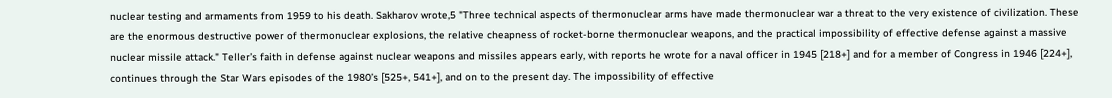nuclear testing and armaments from 1959 to his death. Sakharov wrote,5 "Three technical aspects of thermonuclear arms have made thermonuclear war a threat to the very existence of civilization. These are the enormous destructive power of thermonuclear explosions, the relative cheapness of rocket-borne thermonuclear weapons, and the practical impossibility of effective defense against a massive nuclear missile attack." Teller’s faith in defense against nuclear weapons and missiles appears early, with reports he wrote for a naval officer in 1945 [218+] and for a member of Congress in 1946 [224+], continues through the Star Wars episodes of the 1980’s [525+, 541+], and on to the present day. The impossibility of effective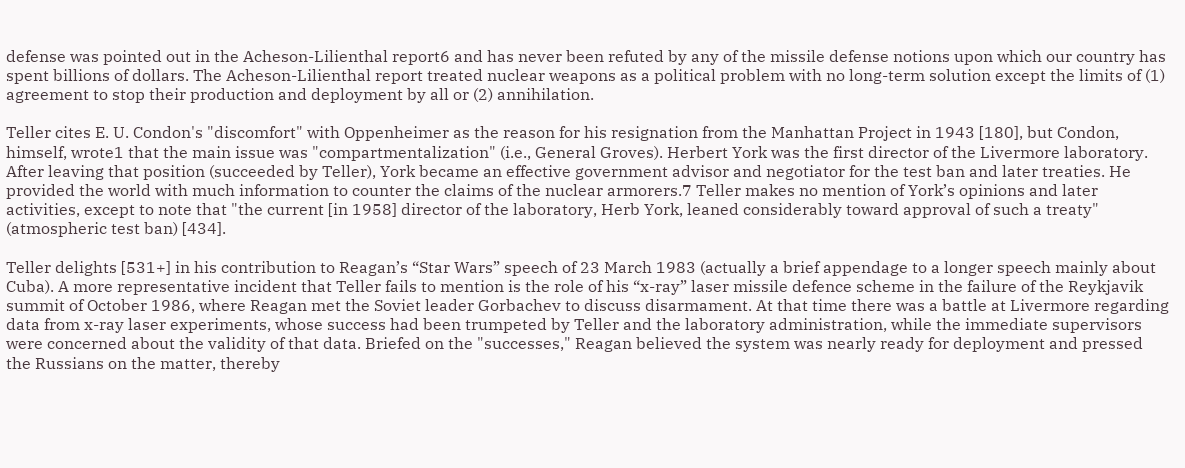defense was pointed out in the Acheson-Lilienthal report6 and has never been refuted by any of the missile defense notions upon which our country has spent billions of dollars. The Acheson-Lilienthal report treated nuclear weapons as a political problem with no long-term solution except the limits of (1) agreement to stop their production and deployment by all or (2) annihilation.

Teller cites E. U. Condon's "discomfort" with Oppenheimer as the reason for his resignation from the Manhattan Project in 1943 [180], but Condon, himself, wrote1 that the main issue was "compartmentalization" (i.e., General Groves). Herbert York was the first director of the Livermore laboratory. After leaving that position (succeeded by Teller), York became an effective government advisor and negotiator for the test ban and later treaties. He provided the world with much information to counter the claims of the nuclear armorers.7 Teller makes no mention of York’s opinions and later activities, except to note that "the current [in 1958] director of the laboratory, Herb York, leaned considerably toward approval of such a treaty" (atmospheric test ban) [434].

Teller delights [531+] in his contribution to Reagan’s “Star Wars” speech of 23 March 1983 (actually a brief appendage to a longer speech mainly about Cuba). A more representative incident that Teller fails to mention is the role of his “x-ray” laser missile defence scheme in the failure of the Reykjavik summit of October 1986, where Reagan met the Soviet leader Gorbachev to discuss disarmament. At that time there was a battle at Livermore regarding data from x-ray laser experiments, whose success had been trumpeted by Teller and the laboratory administration, while the immediate supervisors were concerned about the validity of that data. Briefed on the "successes," Reagan believed the system was nearly ready for deployment and pressed the Russians on the matter, thereby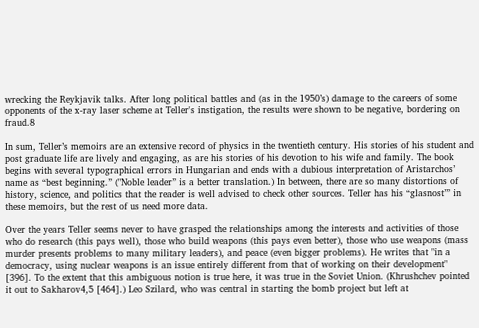wrecking the Reykjavik talks. After long political battles and (as in the 1950’s) damage to the careers of some opponents of the x-ray laser scheme at Teller's instigation, the results were shown to be negative, bordering on fraud.8

In sum, Teller’s memoirs are an extensive record of physics in the twentieth century. His stories of his student and post graduate life are lively and engaging, as are his stories of his devotion to his wife and family. The book begins with several typographical errors in Hungarian and ends with a dubious interpretation of Aristarchos’ name as “best beginning.” ("Noble leader” is a better translation.) In between, there are so many distortions of history, science, and politics that the reader is well advised to check other sources. Teller has his “glasnost’” in these memoirs, but the rest of us need more data.

Over the years Teller seems never to have grasped the relationships among the interests and activities of those who do research (this pays well), those who build weapons (this pays even better), those who use weapons (mass murder presents problems to many military leaders), and peace (even bigger problems). He writes that "in a democracy, using nuclear weapons is an issue entirely different from that of working on their development" [396]. To the extent that this ambiguous notion is true here, it was true in the Soviet Union. (Khrushchev pointed it out to Sakharov4,5 [464].) Leo Szilard, who was central in starting the bomb project but left at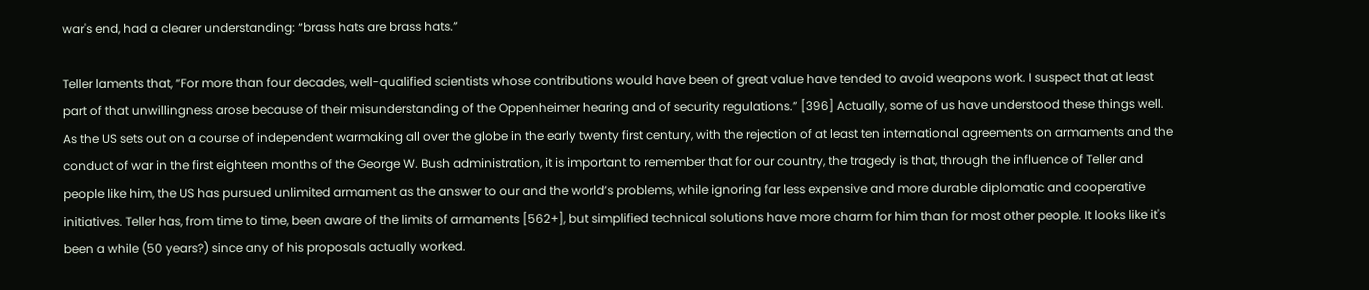war's end, had a clearer understanding: “brass hats are brass hats.”

Teller laments that, “For more than four decades, well-qualified scientists whose contributions would have been of great value have tended to avoid weapons work. I suspect that at least part of that unwillingness arose because of their misunderstanding of the Oppenheimer hearing and of security regulations.” [396] Actually, some of us have understood these things well. As the US sets out on a course of independent warmaking all over the globe in the early twenty first century, with the rejection of at least ten international agreements on armaments and the conduct of war in the first eighteen months of the George W. Bush administration, it is important to remember that for our country, the tragedy is that, through the influence of Teller and people like him, the US has pursued unlimited armament as the answer to our and the world’s problems, while ignoring far less expensive and more durable diplomatic and cooperative initiatives. Teller has, from time to time, been aware of the limits of armaments [562+], but simplified technical solutions have more charm for him than for most other people. It looks like it's been a while (50 years?) since any of his proposals actually worked.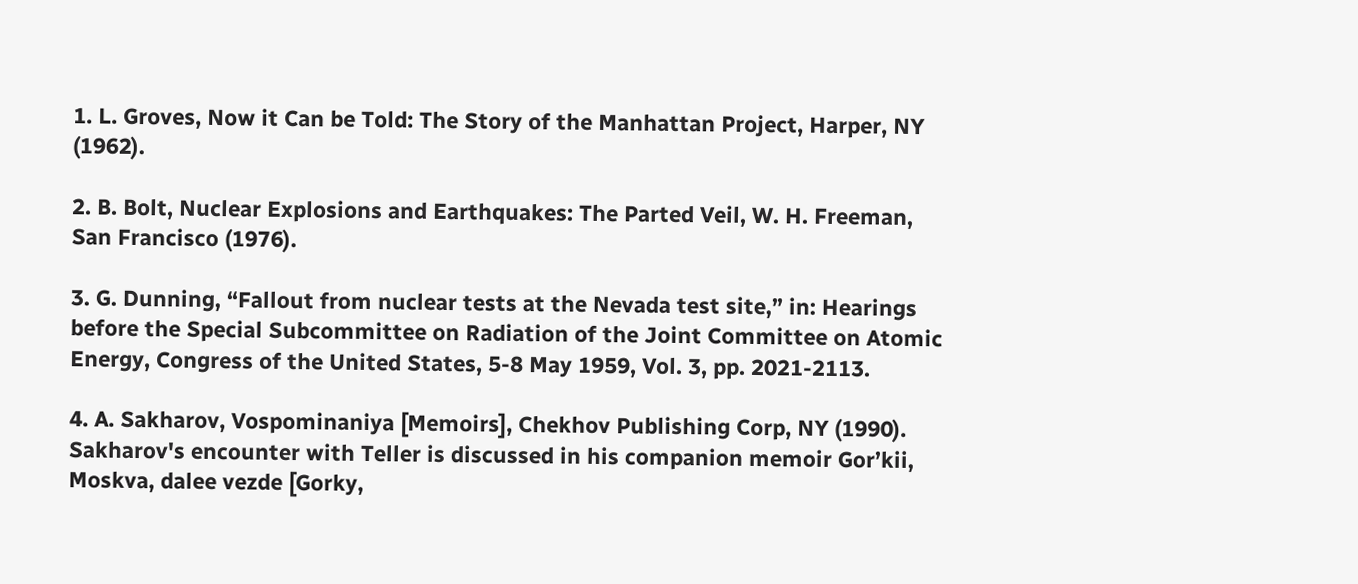1. L. Groves, Now it Can be Told: The Story of the Manhattan Project, Harper, NY (1962).

2. B. Bolt, Nuclear Explosions and Earthquakes: The Parted Veil, W. H. Freeman, San Francisco (1976).

3. G. Dunning, “Fallout from nuclear tests at the Nevada test site,” in: Hearings before the Special Subcommittee on Radiation of the Joint Committee on Atomic Energy, Congress of the United States, 5-8 May 1959, Vol. 3, pp. 2021-2113.

4. A. Sakharov, Vospominaniya [Memoirs], Chekhov Publishing Corp, NY (1990). Sakharov's encounter with Teller is discussed in his companion memoir Gor’kii, Moskva, dalee vezde [Gorky,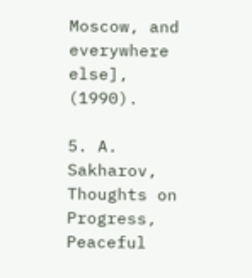Moscow, and everywhere else], (1990).

5. A. Sakharov, Thoughts on Progress, Peaceful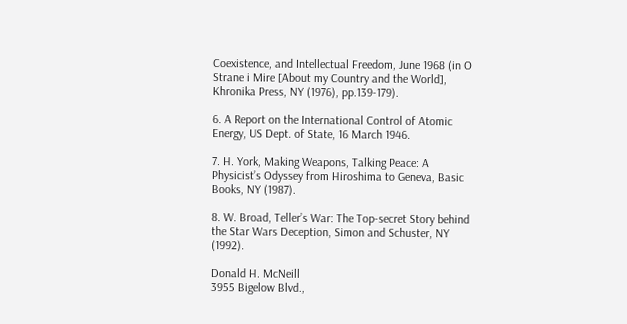Coexistence, and Intellectual Freedom, June 1968 (in O Strane i Mire [About my Country and the World], Khronika Press, NY (1976), pp.139-179).

6. A Report on the International Control of Atomic Energy, US Dept. of State, 16 March 1946.

7. H. York, Making Weapons, Talking Peace: A Physicist’s Odyssey from Hiroshima to Geneva, Basic Books, NY (1987).

8. W. Broad, Teller’s War: The Top-secret Story behind the Star Wars Deception, Simon and Schuster, NY (1992).

Donald H. McNeill
3955 Bigelow Blvd.,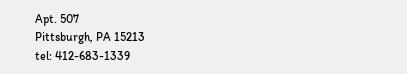Apt. 507
Pittsburgh, PA 15213
tel: 412-683-1339